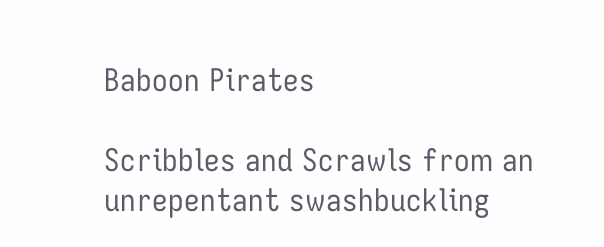Baboon Pirates

Scribbles and Scrawls from an unrepentant swashbuckling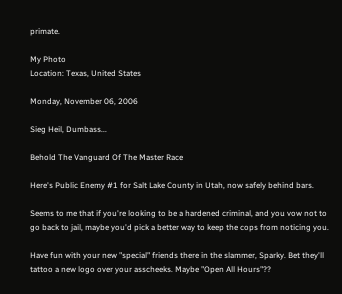primate.

My Photo
Location: Texas, United States

Monday, November 06, 2006

Sieg Heil, Dumbass...

Behold The Vanguard Of The Master Race

Here's Public Enemy #1 for Salt Lake County in Utah, now safely behind bars.

Seems to me that if you're looking to be a hardened criminal, and you vow not to go back to jail, maybe you'd pick a better way to keep the cops from noticing you.

Have fun with your new "special" friends there in the slammer, Sparky. Bet they'll tattoo a new logo over your asscheeks. Maybe "Open All Hours"??